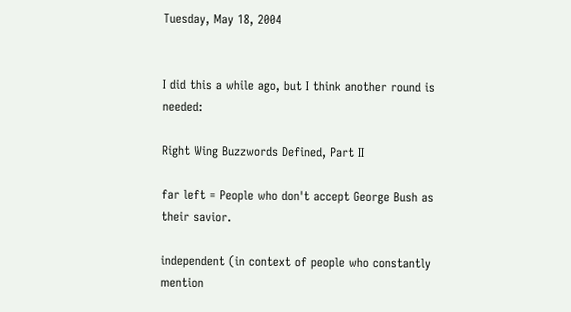Tuesday, May 18, 2004


I did this a while ago, but I think another round is needed:

Right Wing Buzzwords Defined, Part II

far left = People who don't accept George Bush as their savior.

independent (in context of people who constantly mention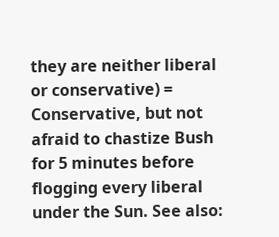they are neither liberal or conservative) = Conservative, but not afraid to chastize Bush for 5 minutes before flogging every liberal under the Sun. See also: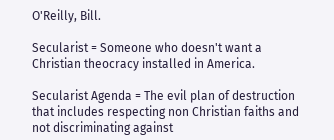O'Reilly, Bill.

Secularist = Someone who doesn't want a Christian theocracy installed in America.

Secularist Agenda = The evil plan of destruction that includes respecting non Christian faiths and not discriminating against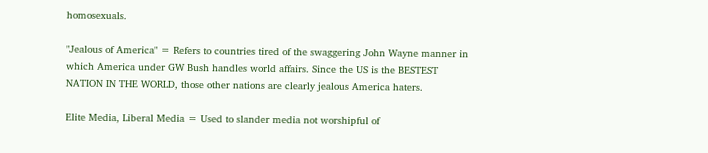homosexuals.

"Jealous of America" = Refers to countries tired of the swaggering John Wayne manner in which America under GW Bush handles world affairs. Since the US is the BESTEST NATION IN THE WORLD, those other nations are clearly jealous America haters.

Elite Media, Liberal Media = Used to slander media not worshipful of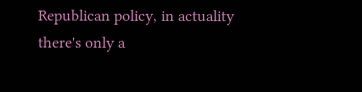Republican policy, in actuality there's only a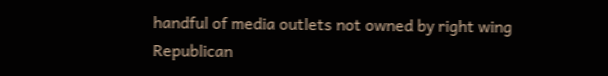handful of media outlets not owned by right wing Republican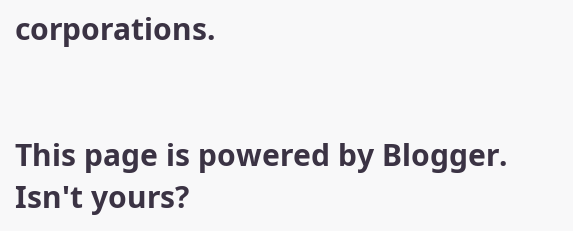corporations.


This page is powered by Blogger. Isn't yours?